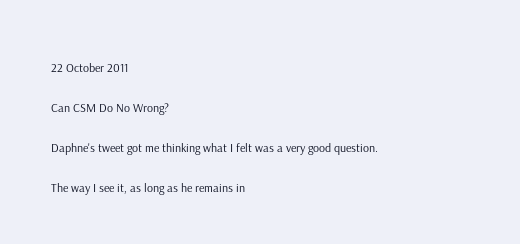22 October 2011

Can CSM Do No Wrong?

Daphne's tweet got me thinking what I felt was a very good question.

The way I see it, as long as he remains in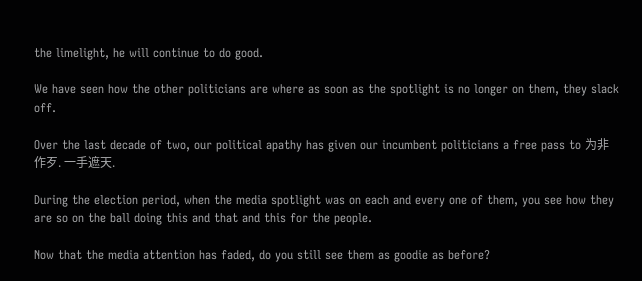the limelight, he will continue to do good.

We have seen how the other politicians are where as soon as the spotlight is no longer on them, they slack off.

Over the last decade of two, our political apathy has given our incumbent politicians a free pass to 为非作歹. 一手遮天.

During the election period, when the media spotlight was on each and every one of them, you see how they are so on the ball doing this and that and this for the people.

Now that the media attention has faded, do you still see them as goodie as before?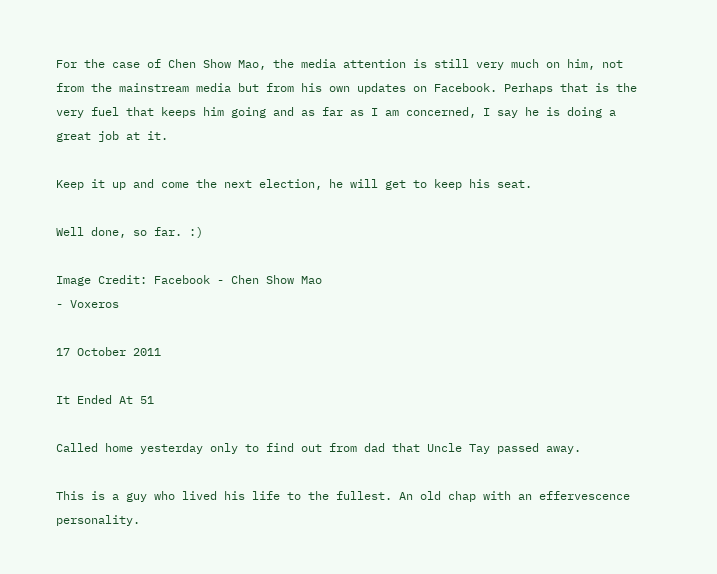For the case of Chen Show Mao, the media attention is still very much on him, not from the mainstream media but from his own updates on Facebook. Perhaps that is the very fuel that keeps him going and as far as I am concerned, I say he is doing a great job at it.

Keep it up and come the next election, he will get to keep his seat.

Well done, so far. :)

Image Credit: Facebook - Chen Show Mao
- Voxeros

17 October 2011

It Ended At 51

Called home yesterday only to find out from dad that Uncle Tay passed away.

This is a guy who lived his life to the fullest. An old chap with an effervescence personality.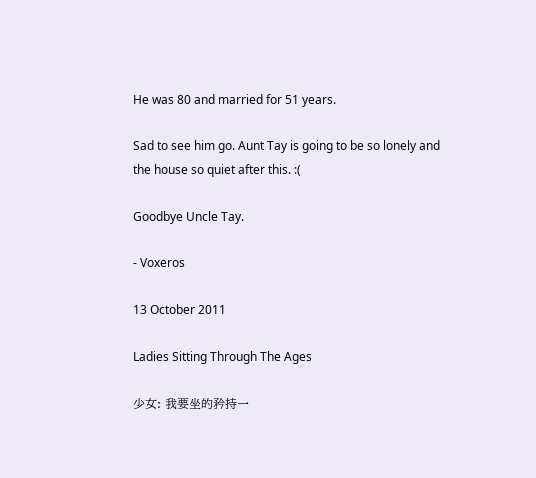He was 80 and married for 51 years.

Sad to see him go. Aunt Tay is going to be so lonely and the house so quiet after this. :(

Goodbye Uncle Tay.

- Voxeros

13 October 2011

Ladies Sitting Through The Ages

少女: 我要坐的矜持一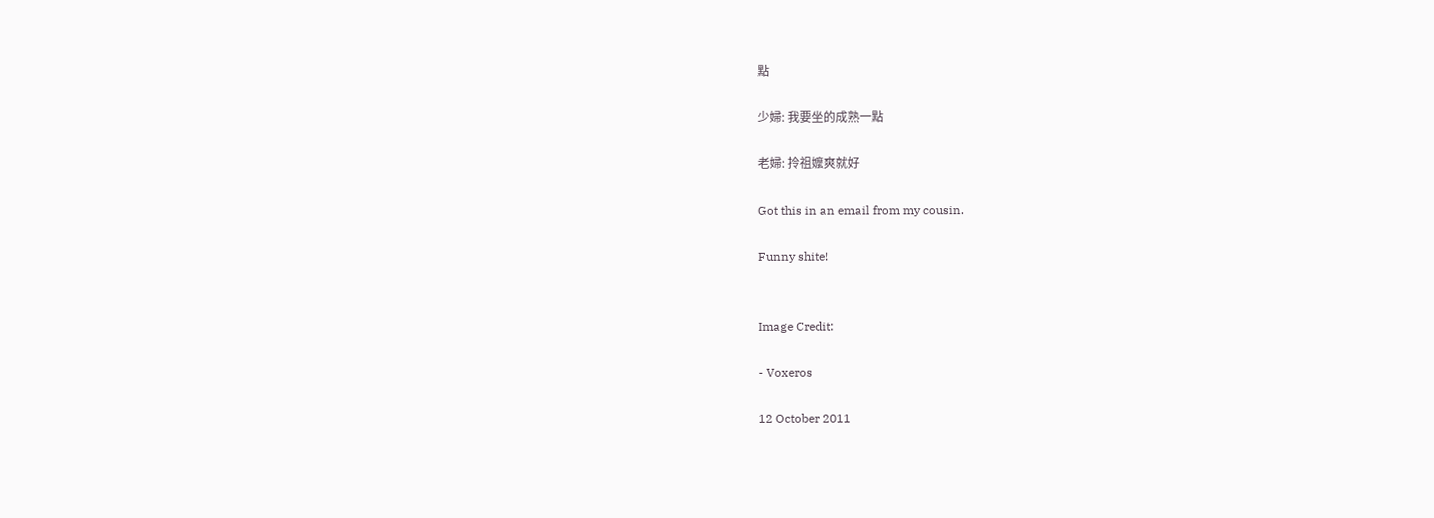點

少婦: 我要坐的成熟一點

老婦: 拎祖嬤爽就好

Got this in an email from my cousin.

Funny shite!


Image Credit:

- Voxeros

12 October 2011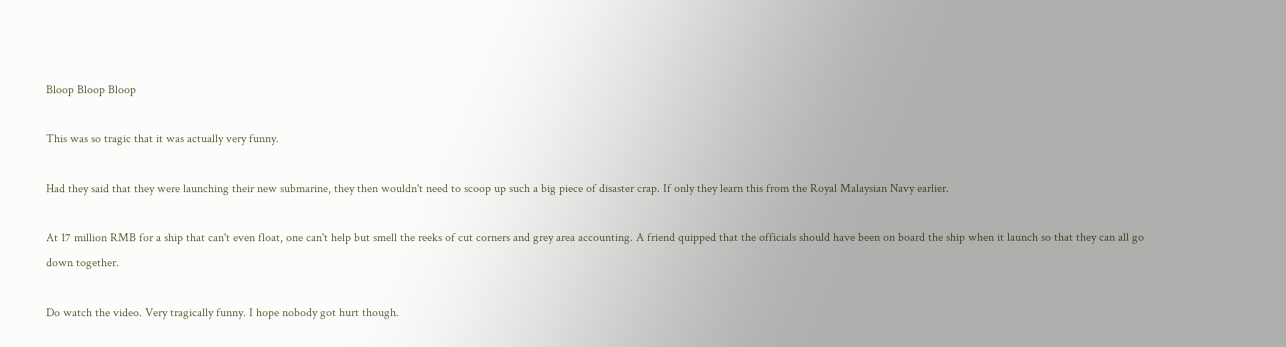Bloop Bloop Bloop

This was so tragic that it was actually very funny.

Had they said that they were launching their new submarine, they then wouldn't need to scoop up such a big piece of disaster crap. If only they learn this from the Royal Malaysian Navy earlier.

At 17 million RMB for a ship that can't even float, one can't help but smell the reeks of cut corners and grey area accounting. A friend quipped that the officials should have been on board the ship when it launch so that they can all go down together.

Do watch the video. Very tragically funny. I hope nobody got hurt though.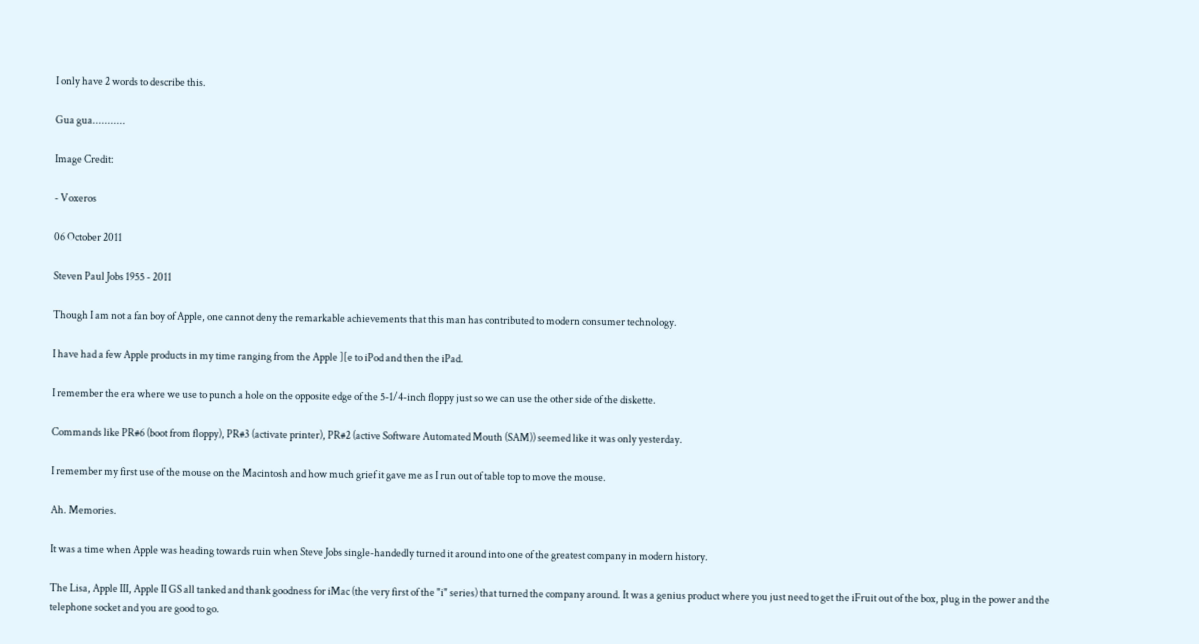I only have 2 words to describe this.

Gua gua...........

Image Credit:

- Voxeros

06 October 2011

Steven Paul Jobs 1955 - 2011

Though I am not a fan boy of Apple, one cannot deny the remarkable achievements that this man has contributed to modern consumer technology.

I have had a few Apple products in my time ranging from the Apple ][e to iPod and then the iPad.

I remember the era where we use to punch a hole on the opposite edge of the 5-1/4-inch floppy just so we can use the other side of the diskette.

Commands like PR#6 (boot from floppy), PR#3 (activate printer), PR#2 (active Software Automated Mouth (SAM)) seemed like it was only yesterday.

I remember my first use of the mouse on the Macintosh and how much grief it gave me as I run out of table top to move the mouse.

Ah. Memories.

It was a time when Apple was heading towards ruin when Steve Jobs single-handedly turned it around into one of the greatest company in modern history.

The Lisa, Apple III, Apple II GS all tanked and thank goodness for iMac (the very first of the "i" series) that turned the company around. It was a genius product where you just need to get the iFruit out of the box, plug in the power and the telephone socket and you are good to go.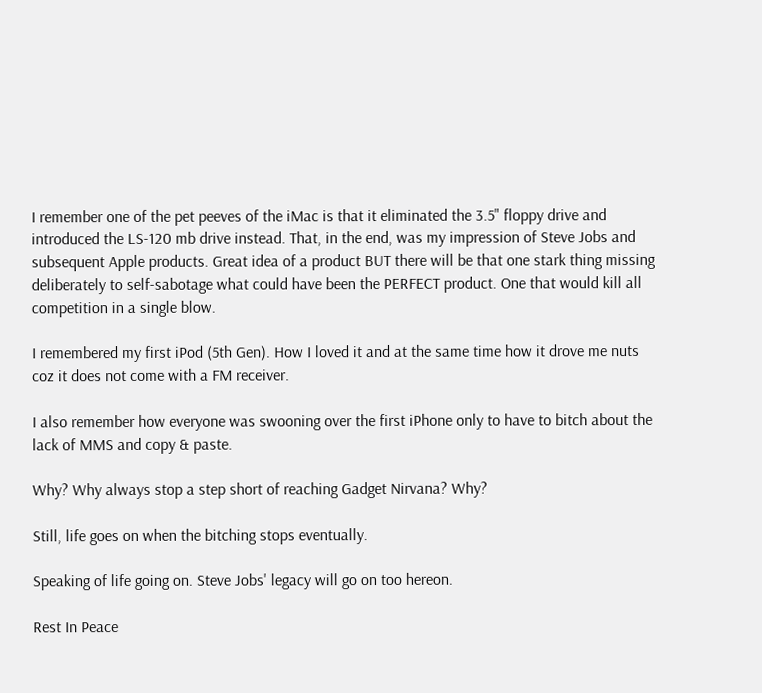I remember one of the pet peeves of the iMac is that it eliminated the 3.5" floppy drive and introduced the LS-120 mb drive instead. That, in the end, was my impression of Steve Jobs and subsequent Apple products. Great idea of a product BUT there will be that one stark thing missing deliberately to self-sabotage what could have been the PERFECT product. One that would kill all competition in a single blow.

I remembered my first iPod (5th Gen). How I loved it and at the same time how it drove me nuts coz it does not come with a FM receiver.

I also remember how everyone was swooning over the first iPhone only to have to bitch about the lack of MMS and copy & paste.

Why? Why always stop a step short of reaching Gadget Nirvana? Why?

Still, life goes on when the bitching stops eventually.

Speaking of life going on. Steve Jobs' legacy will go on too hereon.

Rest In Peace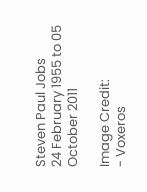Steven Paul Jobs
24 February 1955 to 05 October 2011

Image Credit:
- Voxeros